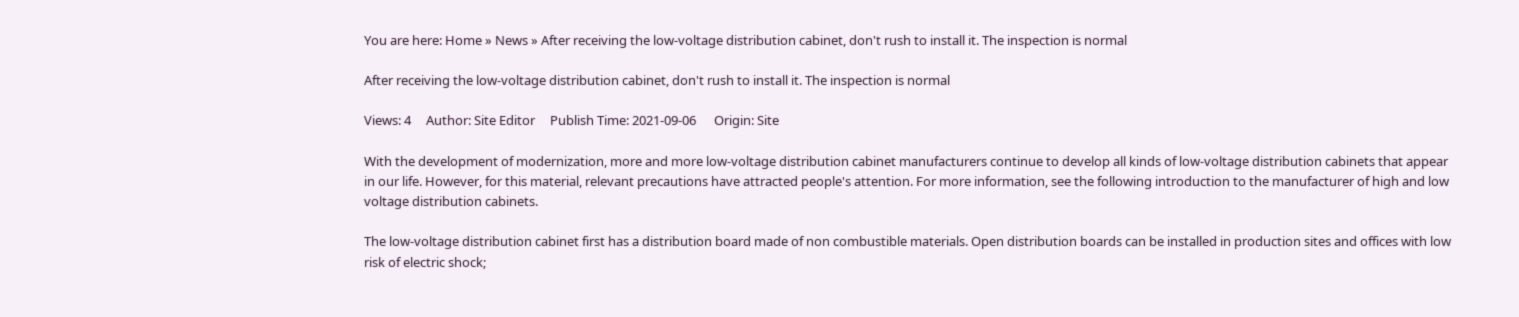You are here: Home » News » After receiving the low-voltage distribution cabinet, don't rush to install it. The inspection is normal

After receiving the low-voltage distribution cabinet, don't rush to install it. The inspection is normal

Views: 4     Author: Site Editor     Publish Time: 2021-09-06      Origin: Site

With the development of modernization, more and more low-voltage distribution cabinet manufacturers continue to develop all kinds of low-voltage distribution cabinets that appear in our life. However, for this material, relevant precautions have attracted people's attention. For more information, see the following introduction to the manufacturer of high and low voltage distribution cabinets.

The low-voltage distribution cabinet first has a distribution board made of non combustible materials. Open distribution boards can be installed in production sites and offices with low risk of electric shock;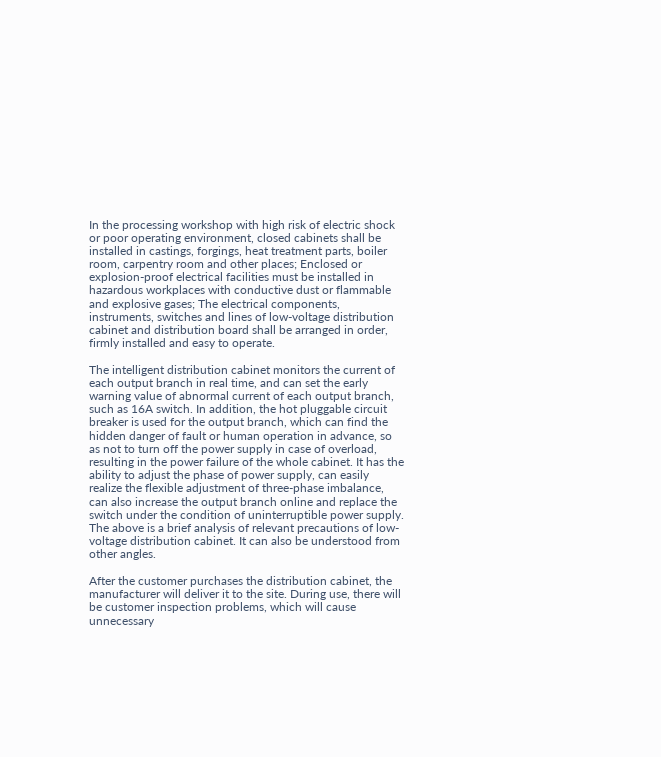In the processing workshop with high risk of electric shock or poor operating environment, closed cabinets shall be installed in castings, forgings, heat treatment parts, boiler room, carpentry room and other places; Enclosed or explosion-proof electrical facilities must be installed in hazardous workplaces with conductive dust or flammable and explosive gases; The electrical components, instruments, switches and lines of low-voltage distribution cabinet and distribution board shall be arranged in order, firmly installed and easy to operate.

The intelligent distribution cabinet monitors the current of each output branch in real time, and can set the early warning value of abnormal current of each output branch, such as 16A switch. In addition, the hot pluggable circuit breaker is used for the output branch, which can find the hidden danger of fault or human operation in advance, so as not to turn off the power supply in case of overload, resulting in the power failure of the whole cabinet. It has the ability to adjust the phase of power supply, can easily realize the flexible adjustment of three-phase imbalance, can also increase the output branch online and replace the switch under the condition of uninterruptible power supply. The above is a brief analysis of relevant precautions of low-voltage distribution cabinet. It can also be understood from other angles.

After the customer purchases the distribution cabinet, the manufacturer will deliver it to the site. During use, there will be customer inspection problems, which will cause unnecessary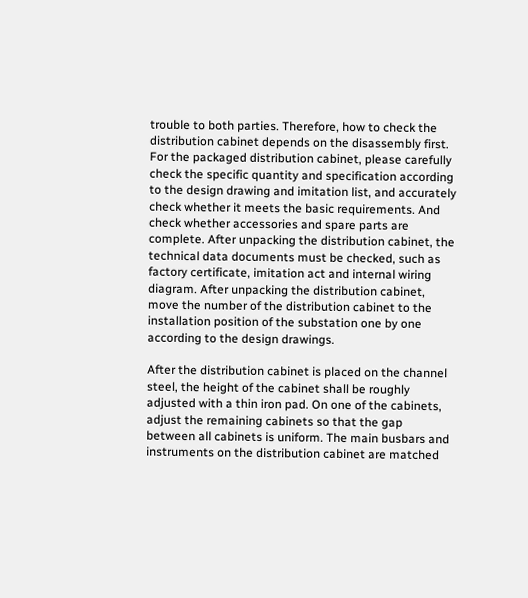trouble to both parties. Therefore, how to check the distribution cabinet depends on the disassembly first. For the packaged distribution cabinet, please carefully check the specific quantity and specification according to the design drawing and imitation list, and accurately check whether it meets the basic requirements. And check whether accessories and spare parts are complete. After unpacking the distribution cabinet, the technical data documents must be checked, such as factory certificate, imitation act and internal wiring diagram. After unpacking the distribution cabinet, move the number of the distribution cabinet to the installation position of the substation one by one according to the design drawings.

After the distribution cabinet is placed on the channel steel, the height of the cabinet shall be roughly adjusted with a thin iron pad. On one of the cabinets, adjust the remaining cabinets so that the gap between all cabinets is uniform. The main busbars and instruments on the distribution cabinet are matched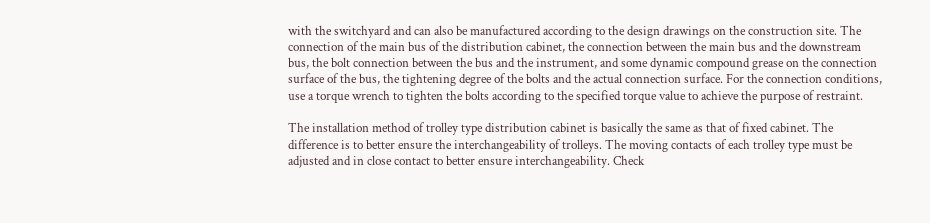with the switchyard and can also be manufactured according to the design drawings on the construction site. The connection of the main bus of the distribution cabinet, the connection between the main bus and the downstream bus, the bolt connection between the bus and the instrument, and some dynamic compound grease on the connection surface of the bus, the tightening degree of the bolts and the actual connection surface. For the connection conditions, use a torque wrench to tighten the bolts according to the specified torque value to achieve the purpose of restraint.

The installation method of trolley type distribution cabinet is basically the same as that of fixed cabinet. The difference is to better ensure the interchangeability of trolleys. The moving contacts of each trolley type must be adjusted and in close contact to better ensure interchangeability. Check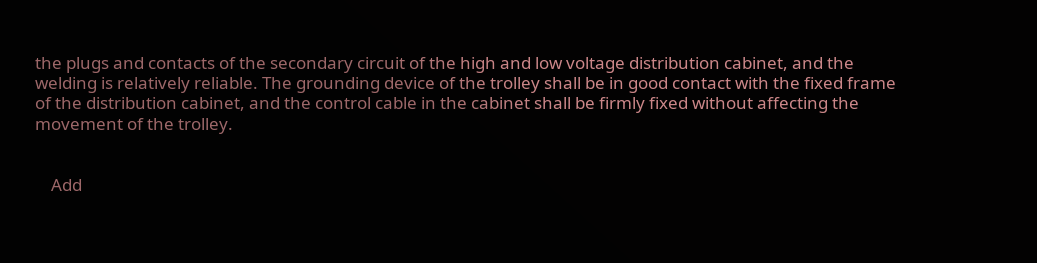the plugs and contacts of the secondary circuit of the high and low voltage distribution cabinet, and the welding is relatively reliable. The grounding device of the trolley shall be in good contact with the fixed frame of the distribution cabinet, and the control cable in the cabinet shall be firmly fixed without affecting the movement of the trolley.


    Add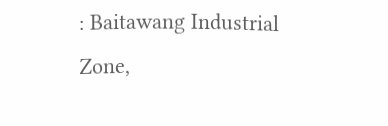: Baitawang Industrial Zone,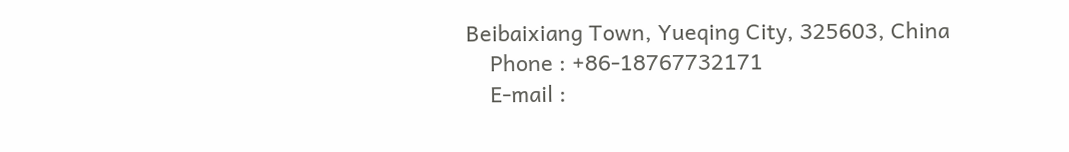Beibaixiang Town, Yueqing City, 325603, China
    Phone : +86-18767732171
    E-mail :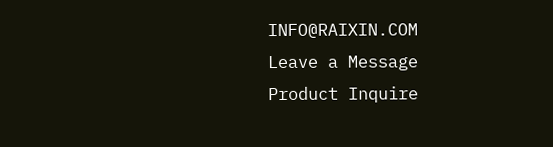INFO@RAIXIN.COM
Leave a Message
Product Inquire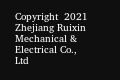Copyright  2021 Zhejiang Ruixin Mechanical & Electrical Co., Ltd